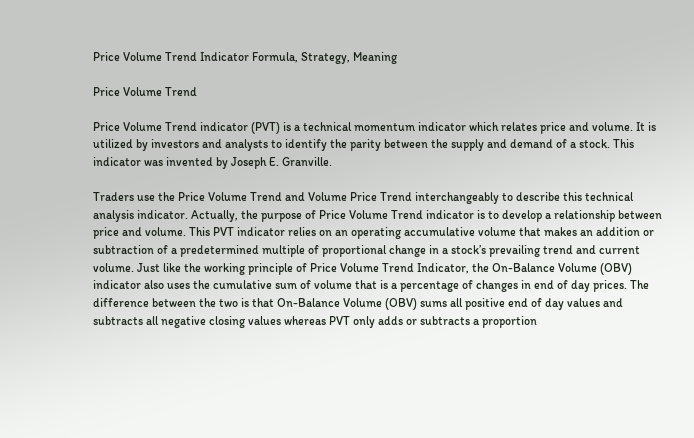Price Volume Trend Indicator Formula, Strategy, Meaning

Price Volume Trend

Price Volume Trend indicator (PVT) is a technical momentum indicator which relates price and volume. It is utilized by investors and analysts to identify the parity between the supply and demand of a stock. This indicator was invented by Joseph E. Granville.

Traders use the Price Volume Trend and Volume Price Trend interchangeably to describe this technical analysis indicator. Actually, the purpose of Price Volume Trend indicator is to develop a relationship between price and volume. This PVT indicator relies on an operating accumulative volume that makes an addition or subtraction of a predetermined multiple of proportional change in a stock’s prevailing trend and current volume. Just like the working principle of Price Volume Trend Indicator, the On-Balance Volume (OBV) indicator also uses the cumulative sum of volume that is a percentage of changes in end of day prices. The difference between the two is that On-Balance Volume (OBV) sums all positive end of day values and subtracts all negative closing values whereas PVT only adds or subtracts a proportion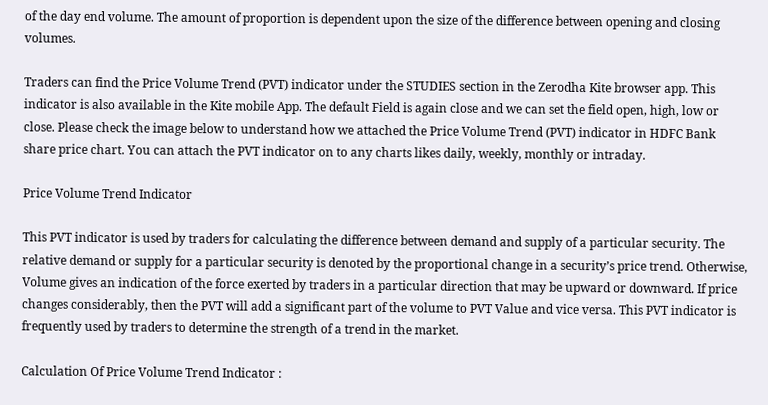of the day end volume. The amount of proportion is dependent upon the size of the difference between opening and closing volumes.

Traders can find the Price Volume Trend (PVT) indicator under the STUDIES section in the Zerodha Kite browser app. This indicator is also available in the Kite mobile App. The default Field is again close and we can set the field open, high, low or close. Please check the image below to understand how we attached the Price Volume Trend (PVT) indicator in HDFC Bank share price chart. You can attach the PVT indicator on to any charts likes daily, weekly, monthly or intraday.

Price Volume Trend Indicator

This PVT indicator is used by traders for calculating the difference between demand and supply of a particular security. The relative demand or supply for a particular security is denoted by the proportional change in a security’s price trend. Otherwise, Volume gives an indication of the force exerted by traders in a particular direction that may be upward or downward. If price changes considerably, then the PVT will add a significant part of the volume to PVT Value and vice versa. This PVT indicator is frequently used by traders to determine the strength of a trend in the market.

Calculation Of Price Volume Trend Indicator :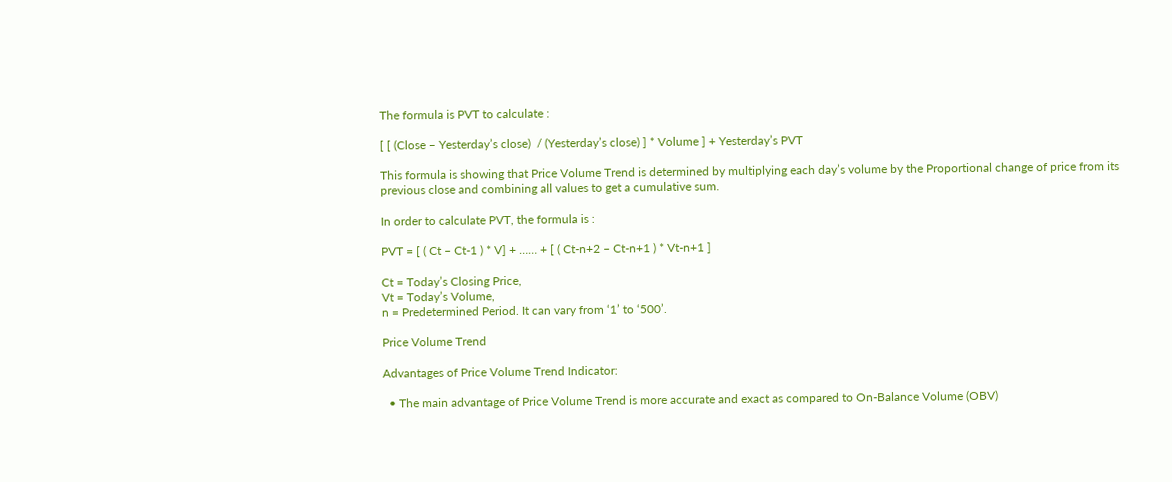The formula is PVT to calculate :

[ [ (Close – Yesterday’s close)  / (Yesterday’s close) ] * Volume ] + Yesterday’s PVT

This formula is showing that Price Volume Trend is determined by multiplying each day’s volume by the Proportional change of price from its previous close and combining all values to get a cumulative sum.

In order to calculate PVT, the formula is :

PVT = [ ( Ct – Ct-1 ) * V] + …… + [ ( Ct-n+2 – Ct-n+1 ) * Vt-n+1 ]

Ct = Today’s Closing Price,
Vt = Today’s Volume,
n = Predetermined Period. It can vary from ‘1’ to ‘500’.

Price Volume Trend

Advantages of Price Volume Trend Indicator:

  • The main advantage of Price Volume Trend is more accurate and exact as compared to On-Balance Volume (OBV)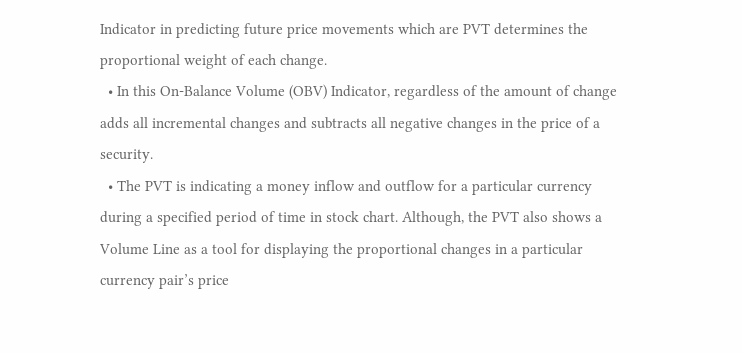Indicator in predicting future price movements which are PVT determines the proportional weight of each change.
  • In this On-Balance Volume (OBV) Indicator, regardless of the amount of change adds all incremental changes and subtracts all negative changes in the price of a security.
  • The PVT is indicating a money inflow and outflow for a particular currency during a specified period of time in stock chart. Although, the PVT also shows a Volume Line as a tool for displaying the proportional changes in a particular currency pair’s price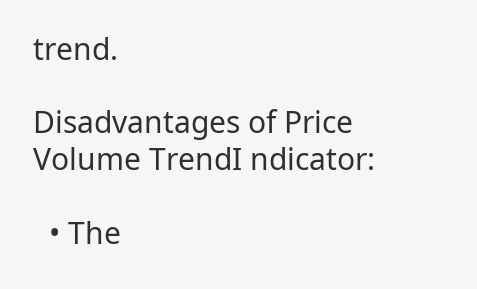trend.

Disadvantages of Price Volume TrendI ndicator:

  • The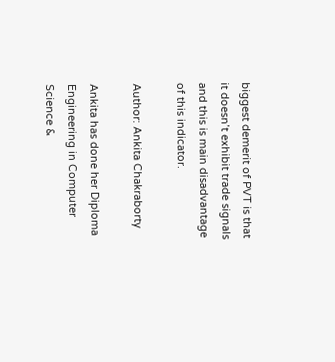biggest demerit of PVT is that it doesn’t exhibit trade signals and this is main disadvantage of this indicator.

Author: Ankita Chakraborty

Ankita has done her Diploma Engineering in Computer Science &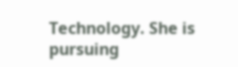Technology. She is pursuing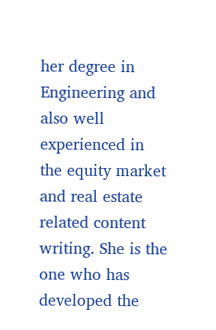her degree in Engineering and also well experienced in the equity market and real estate related content writing. She is the one who has developed the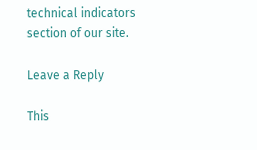technical indicators section of our site.

Leave a Reply

This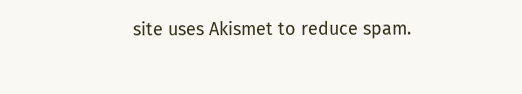site uses Akismet to reduce spam.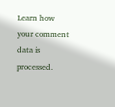Learn how your comment data is processed.